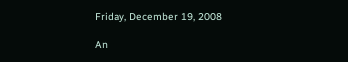Friday, December 19, 2008

An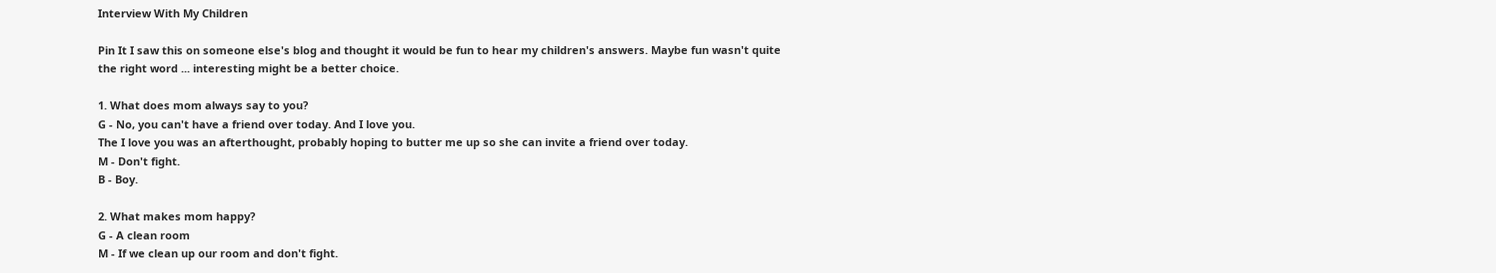Interview With My Children

Pin It I saw this on someone else's blog and thought it would be fun to hear my children's answers. Maybe fun wasn't quite the right word ... interesting might be a better choice.

1. What does mom always say to you?
G - No, you can't have a friend over today. And I love you.
The I love you was an afterthought, probably hoping to butter me up so she can invite a friend over today.
M - Don't fight.
B - Boy.

2. What makes mom happy?
G - A clean room
M - If we clean up our room and don't fight.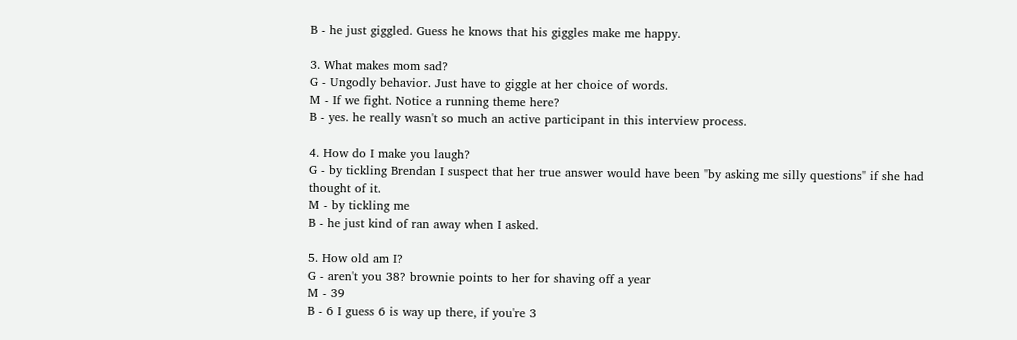B - he just giggled. Guess he knows that his giggles make me happy.

3. What makes mom sad?
G - Ungodly behavior. Just have to giggle at her choice of words.
M - If we fight. Notice a running theme here?
B - yes. he really wasn't so much an active participant in this interview process.

4. How do I make you laugh?
G - by tickling Brendan I suspect that her true answer would have been "by asking me silly questions" if she had thought of it.
M - by tickling me
B - he just kind of ran away when I asked.

5. How old am I?
G - aren't you 38? brownie points to her for shaving off a year
M - 39
B - 6 I guess 6 is way up there, if you're 3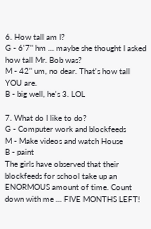6. How tall am I?
G - 6'7" hm ... maybe she thought I asked how tall Mr. Bob was?
M - 42" um, no dear. That's how tall YOU are.
B - big well, he's 3. LOL

7. What do I like to do?
G - Computer work and blockfeeds
M - Make videos and watch House
B - paint
The girls have observed that their blockfeeds for school take up an ENORMOUS amount of time. Count down with me ... FIVE MONTHS LEFT!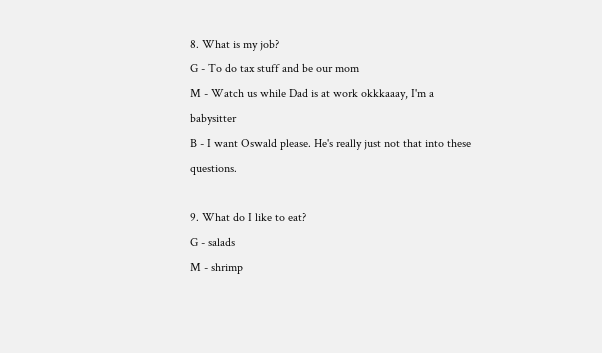8. What is my job?
G - To do tax stuff and be our mom
M - Watch us while Dad is at work okkkaaay, I'm a babysitter
B - I want Oswald please. He's really just not that into these questions.

9. What do I like to eat?
G - salads
M - shrimp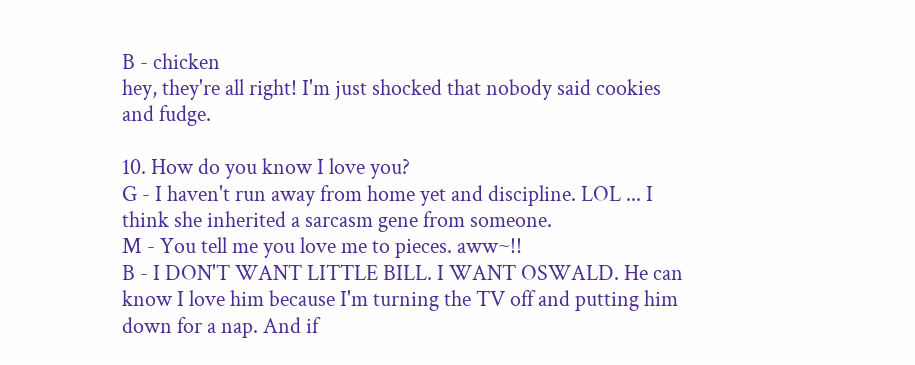B - chicken
hey, they're all right! I'm just shocked that nobody said cookies and fudge.

10. How do you know I love you?
G - I haven't run away from home yet and discipline. LOL ... I think she inherited a sarcasm gene from someone.
M - You tell me you love me to pieces. aww~!!
B - I DON'T WANT LITTLE BILL. I WANT OSWALD. He can know I love him because I'm turning the TV off and putting him down for a nap. And if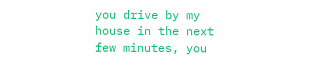you drive by my house in the next few minutes, you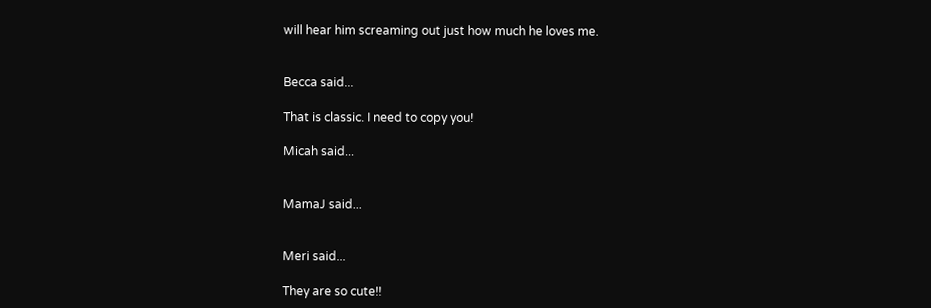will hear him screaming out just how much he loves me.


Becca said...

That is classic. I need to copy you!

Micah said...


MamaJ said...


Meri said...

They are so cute!!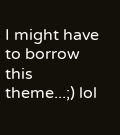I might have to borrow this theme...;) lol